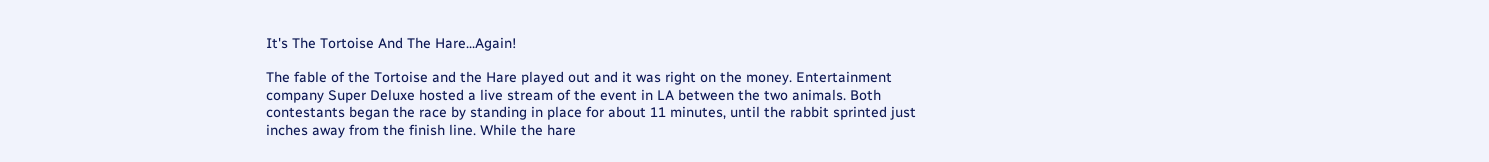It's The Tortoise And The Hare...Again!

The fable of the Tortoise and the Hare played out and it was right on the money. Entertainment company Super Deluxe hosted a live stream of the event in LA between the two animals. Both contestants began the race by standing in place for about 11 minutes, until the rabbit sprinted just inches away from the finish line. While the hare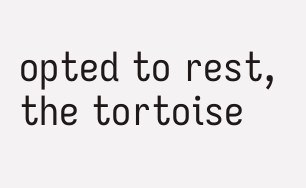opted to rest, the tortoise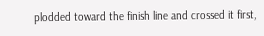plodded toward the finish line and crossed it first,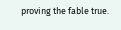proving the fable true.